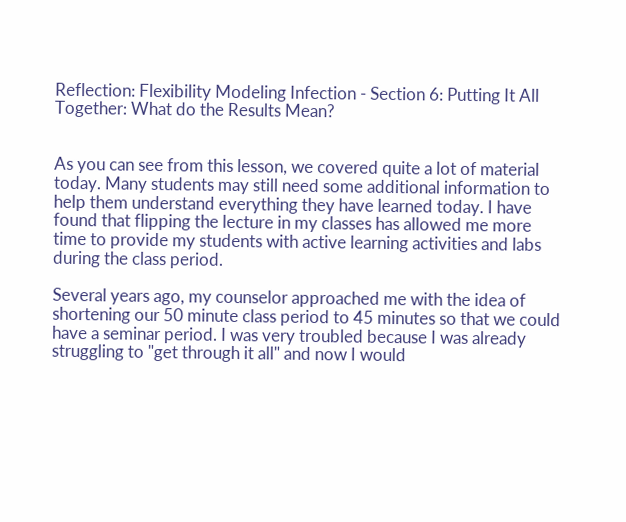Reflection: Flexibility Modeling Infection - Section 6: Putting It All Together: What do the Results Mean?


As you can see from this lesson, we covered quite a lot of material today. Many students may still need some additional information to help them understand everything they have learned today. I have found that flipping the lecture in my classes has allowed me more time to provide my students with active learning activities and labs during the class period.

Several years ago, my counselor approached me with the idea of shortening our 50 minute class period to 45 minutes so that we could have a seminar period. I was very troubled because I was already struggling to "get through it all" and now I would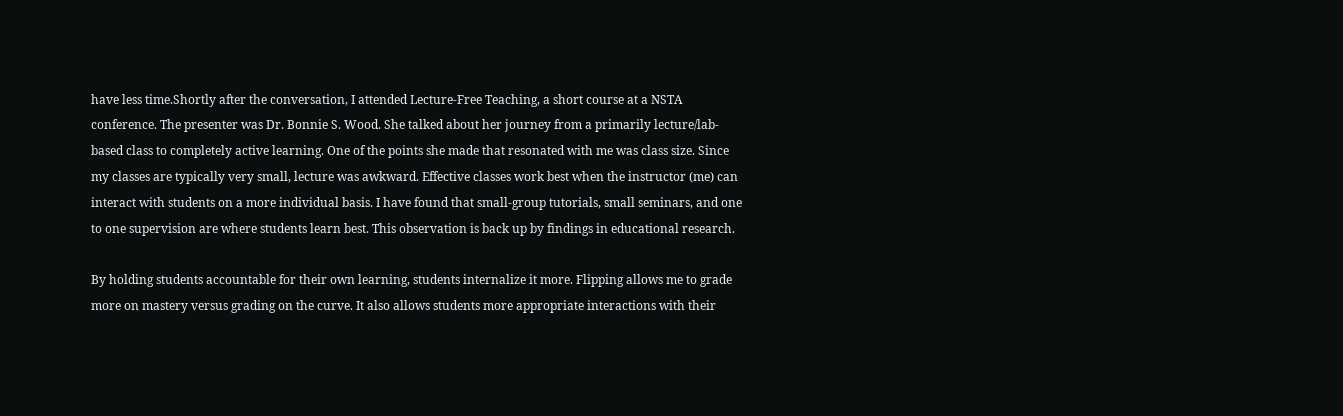have less time.Shortly after the conversation, I attended Lecture-Free Teaching, a short course at a NSTA conference. The presenter was Dr. Bonnie S. Wood. She talked about her journey from a primarily lecture/lab-based class to completely active learning. One of the points she made that resonated with me was class size. Since my classes are typically very small, lecture was awkward. Effective classes work best when the instructor (me) can interact with students on a more individual basis. I have found that small-group tutorials, small seminars, and one to one supervision are where students learn best. This observation is back up by findings in educational research.

By holding students accountable for their own learning, students internalize it more. Flipping allows me to grade more on mastery versus grading on the curve. It also allows students more appropriate interactions with their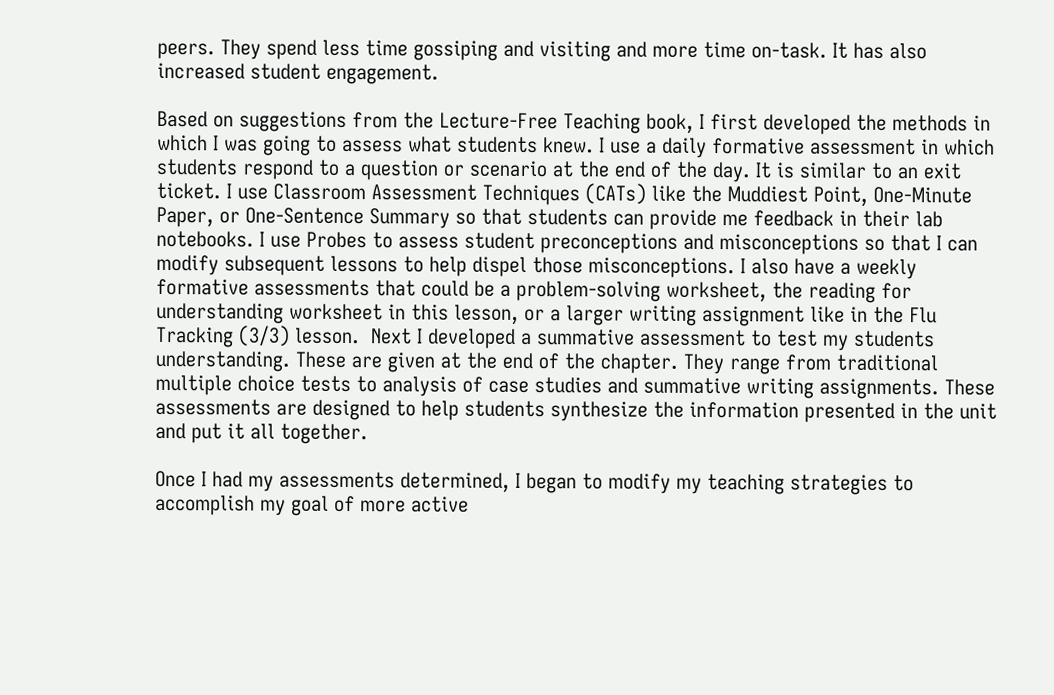peers. They spend less time gossiping and visiting and more time on-task. It has also increased student engagement.

Based on suggestions from the Lecture-Free Teaching book, I first developed the methods in which I was going to assess what students knew. I use a daily formative assessment in which students respond to a question or scenario at the end of the day. It is similar to an exit ticket. I use Classroom Assessment Techniques (CATs) like the Muddiest Point, One-Minute Paper, or One-Sentence Summary so that students can provide me feedback in their lab notebooks. I use Probes to assess student preconceptions and misconceptions so that I can modify subsequent lessons to help dispel those misconceptions. I also have a weekly formative assessments that could be a problem-solving worksheet, the reading for understanding worksheet in this lesson, or a larger writing assignment like in the Flu Tracking (3/3) lesson.  Next I developed a summative assessment to test my students understanding. These are given at the end of the chapter. They range from traditional multiple choice tests to analysis of case studies and summative writing assignments. These assessments are designed to help students synthesize the information presented in the unit and put it all together.

Once I had my assessments determined, I began to modify my teaching strategies to accomplish my goal of more active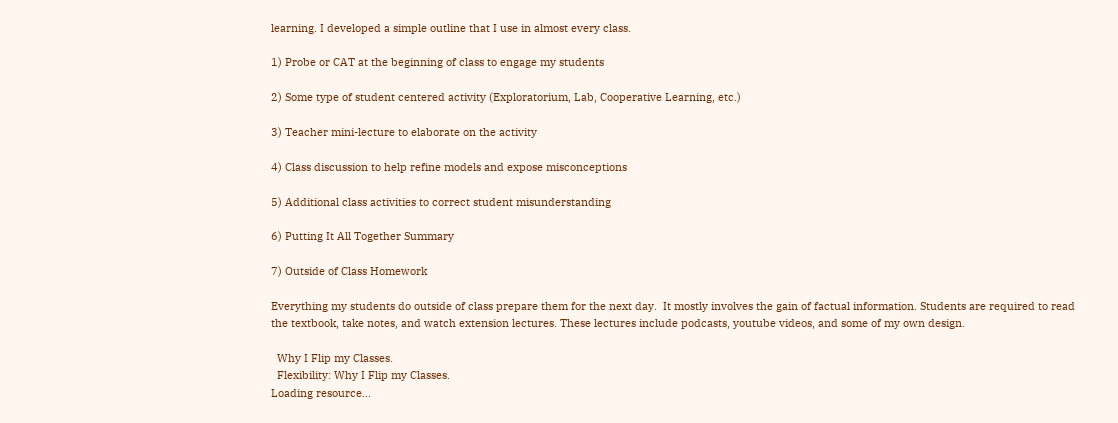learning. I developed a simple outline that I use in almost every class.

1) Probe or CAT at the beginning of class to engage my students

2) Some type of student centered activity (Exploratorium, Lab, Cooperative Learning, etc.)

3) Teacher mini-lecture to elaborate on the activity

4) Class discussion to help refine models and expose misconceptions

5) Additional class activities to correct student misunderstanding

6) Putting It All Together Summary

7) Outside of Class Homework

Everything my students do outside of class prepare them for the next day.  It mostly involves the gain of factual information. Students are required to read the textbook, take notes, and watch extension lectures. These lectures include podcasts, youtube videos, and some of my own design.

  Why I Flip my Classes.
  Flexibility: Why I Flip my Classes.
Loading resource...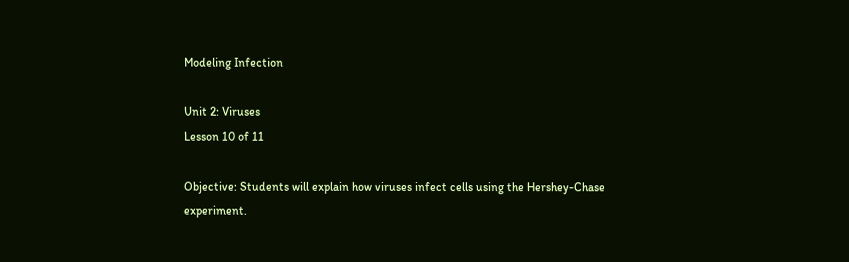Modeling Infection

Unit 2: Viruses
Lesson 10 of 11

Objective: Students will explain how viruses infect cells using the Hershey-Chase experiment.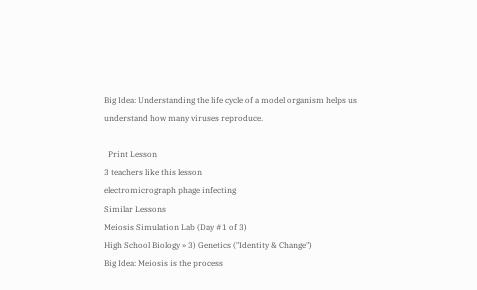Big Idea: Understanding the life cycle of a model organism helps us understand how many viruses reproduce.

  Print Lesson
3 teachers like this lesson
electromicrograph phage infecting
Similar Lessons
Meiosis Simulation Lab (Day #1 of 3)
High School Biology » 3) Genetics ("Identity & Change")
Big Idea: Meiosis is the process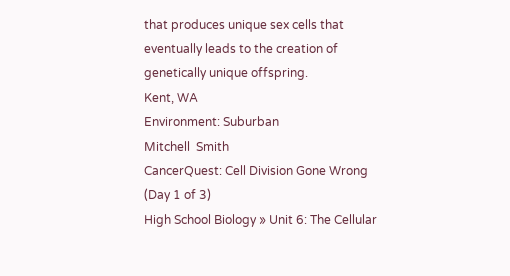that produces unique sex cells that eventually leads to the creation of genetically unique offspring.
Kent, WA
Environment: Suburban
Mitchell  Smith
CancerQuest: Cell Division Gone Wrong (Day 1 of 3)
High School Biology » Unit 6: The Cellular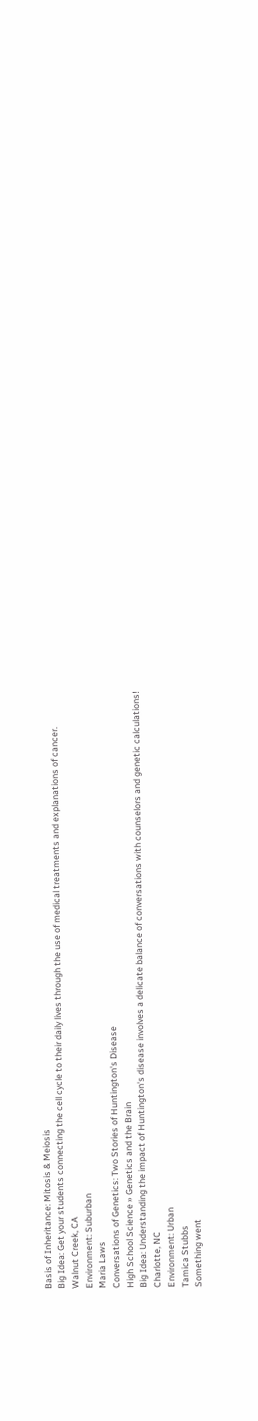Basis of Inheritance: Mitosis & Meiosis
Big Idea: Get your students connecting the cell cycle to their daily lives through the use of medical treatments and explanations of cancer.
Walnut Creek, CA
Environment: Suburban
Maria Laws
Conversations of Genetics: Two Stories of Huntington's Disease
High School Science » Genetics and the Brain
Big Idea: Understanding the impact of Huntington's disease involves a delicate balance of conversations with counselors and genetic calculations!
Charlotte, NC
Environment: Urban
Tamica Stubbs
Something went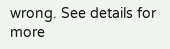wrong. See details for more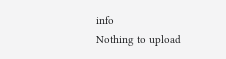info
Nothing to upload